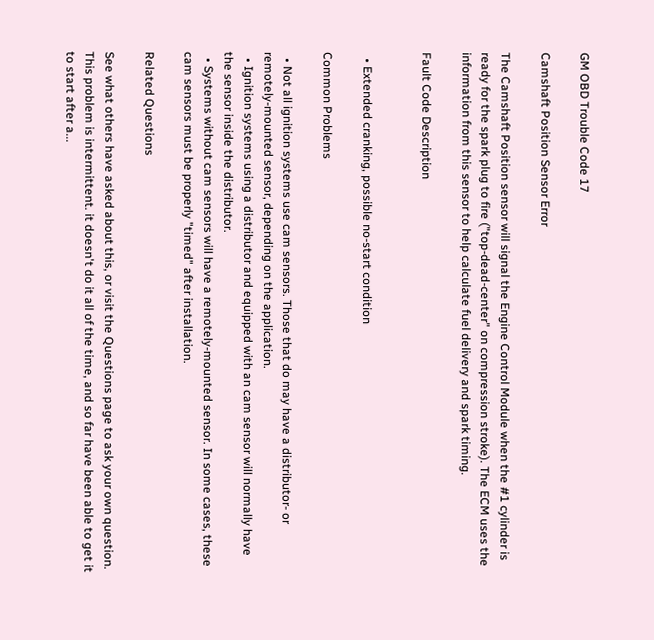GM OBD Trouble Code 17

Camshaft Position Sensor Error

The Camshaft Position sensor will signal the Engine Control Module when the #1 cylinder is ready for the spark plug to fire ("top-dead-center" on compression stroke). The ECM uses the information from this sensor to help calculate fuel delivery and spark timing.

Fault Code Description


  • Extended cranking, possible no-start condition

Common Problems

  • Not all ignition systems use cam sensors. Those that do may have a distributor- or remotely-mounted sensor, depending on the application.
  • Ignition systems using a distributor and equipped with an cam sensor will normally have the sensor inside the distributor.
  • Systems without cam sensors will have a remotely-mounted sensor. In some cases, these cam sensors must be properly "timed" after installation.

Related Questions

See what others have asked about this, or visit the Questions page to ask your own question.
This problem is intermittent. it doesn't do it all of the time, and so far have been able to get it to start after a...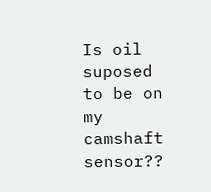Is oil suposed to be on my camshaft sensor??